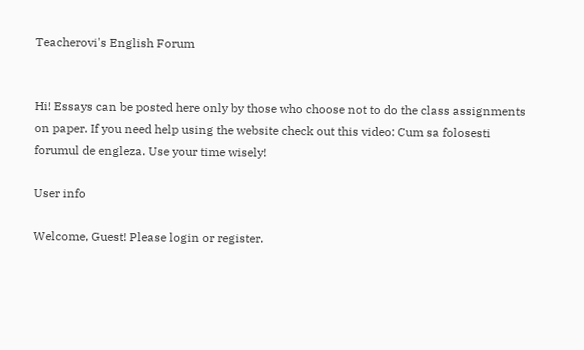Teacherovi's English Forum


Hi! Essays can be posted here only by those who choose not to do the class assignments on paper. If you need help using the website check out this video: Cum sa folosesti forumul de engleza. Use your time wisely!

User info

Welcome, Guest! Please login or register.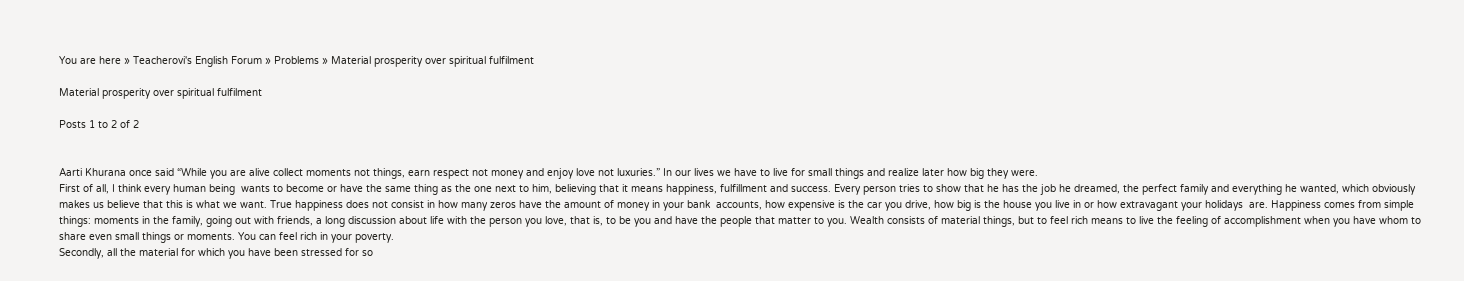You are here » Teacherovi's English Forum » Problems » Material prosperity over spiritual fulfilment

Material prosperity over spiritual fulfilment

Posts 1 to 2 of 2


Aarti Khurana once said “While you are alive collect moments not things, earn respect not money and enjoy love not luxuries.” In our lives we have to live for small things and realize later how big they were.
First of all, I think every human being  wants to become or have the same thing as the one next to him, believing that it means happiness, fulfillment and success. Every person tries to show that he has the job he dreamed, the perfect family and everything he wanted, which obviously makes us believe that this is what we want. True happiness does not consist in how many zeros have the amount of money in your bank  accounts, how expensive is the car you drive, how big is the house you live in or how extravagant your holidays  are. Happiness comes from simple things: moments in the family, going out with friends, a long discussion about life with the person you love, that is, to be you and have the people that matter to you. Wealth consists of material things, but to feel rich means to live the feeling of accomplishment when you have whom to share even small things or moments. You can feel rich in your poverty.
Secondly, all the material for which you have been stressed for so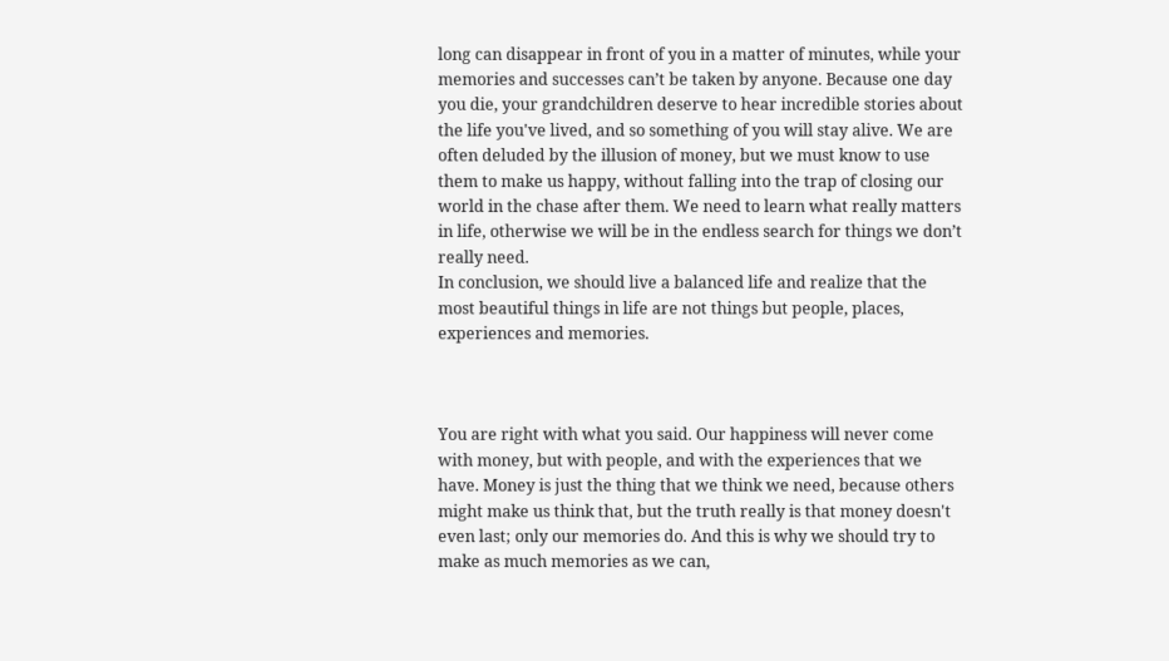long can disappear in front of you in a matter of minutes, while your memories and successes can’t be taken by anyone. Because one day you die, your grandchildren deserve to hear incredible stories about the life you've lived, and so something of you will stay alive. We are often deluded by the illusion of money, but we must know to use them to make us happy, without falling into the trap of closing our world in the chase after them. We need to learn what really matters in life, otherwise we will be in the endless search for things we don’t really need.
In conclusion, we should live a balanced life and realize that the most beautiful things in life are not things but people, places, experiences and memories.



You are right with what you said. Our happiness will never come with money, but with people, and with the experiences that we have. Money is just the thing that we think we need, because others might make us think that, but the truth really is that money doesn't even last; only our memories do. And this is why we should try to make as much memories as we can,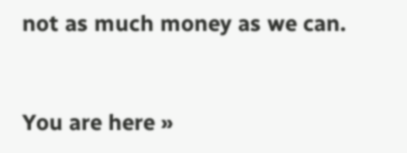not as much money as we can.


You are here »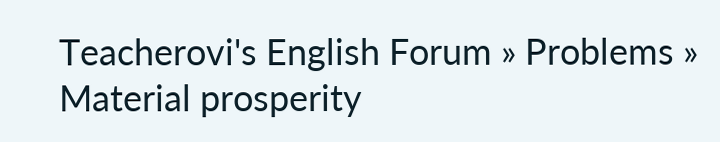Teacherovi's English Forum » Problems » Material prosperity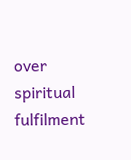over spiritual fulfilment